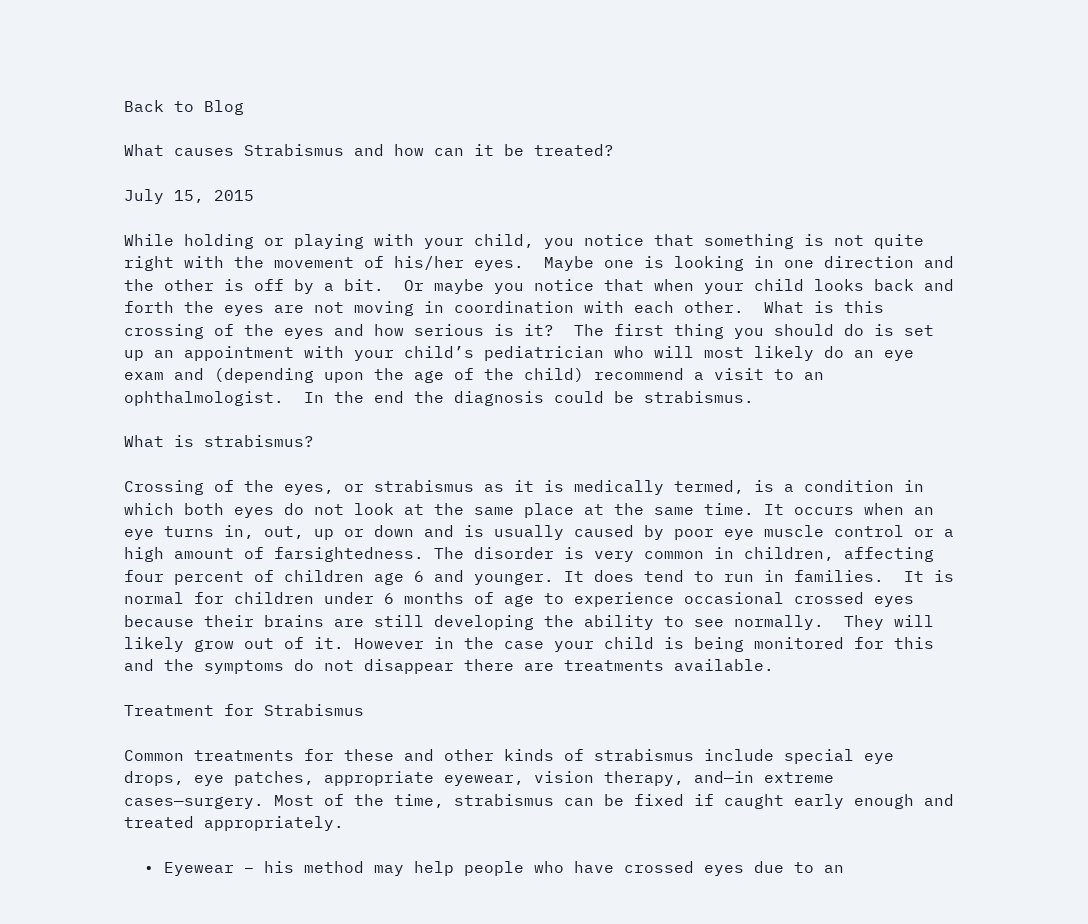Back to Blog

What causes Strabismus and how can it be treated?

July 15, 2015

While holding or playing with your child, you notice that something is not quite right with the movement of his/her eyes.  Maybe one is looking in one direction and the other is off by a bit.  Or maybe you notice that when your child looks back and forth the eyes are not moving in coordination with each other.  What is this crossing of the eyes and how serious is it?  The first thing you should do is set up an appointment with your child’s pediatrician who will most likely do an eye exam and (depending upon the age of the child) recommend a visit to an ophthalmologist.  In the end the diagnosis could be strabismus.

What is strabismus?

Crossing of the eyes, or strabismus as it is medically termed, is a condition in which both eyes do not look at the same place at the same time. It occurs when an eye turns in, out, up or down and is usually caused by poor eye muscle control or a high amount of farsightedness. The disorder is very common in children, affecting four percent of children age 6 and younger. It does tend to run in families.  It is normal for children under 6 months of age to experience occasional crossed eyes because their brains are still developing the ability to see normally.  They will likely grow out of it. However in the case your child is being monitored for this and the symptoms do not disappear there are treatments available.

Treatment for Strabismus

Common treatments for these and other kinds of strabismus include special eye drops, eye patches, appropriate eyewear, vision therapy, and—in extreme cases—surgery. Most of the time, strabismus can be fixed if caught early enough and treated appropriately.

  • Eyewear – his method may help people who have crossed eyes due to an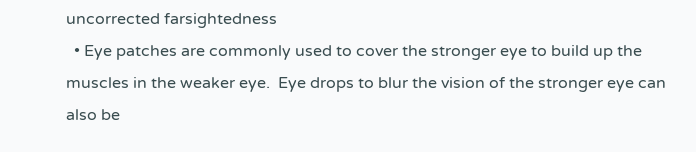uncorrected farsightedness
  • Eye patches are commonly used to cover the stronger eye to build up the muscles in the weaker eye.  Eye drops to blur the vision of the stronger eye can also be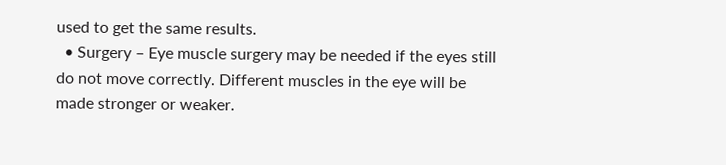used to get the same results.
  • Surgery – Eye muscle surgery may be needed if the eyes still do not move correctly. Different muscles in the eye will be made stronger or weaker.